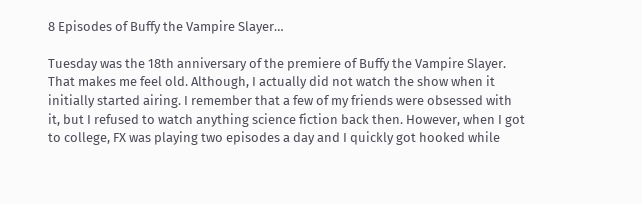8 Episodes of Buffy the Vampire Slayer…

Tuesday was the 18th anniversary of the premiere of Buffy the Vampire Slayer. That makes me feel old. Although, I actually did not watch the show when it initially started airing. I remember that a few of my friends were obsessed with it, but I refused to watch anything science fiction back then. However, when I got to college, FX was playing two episodes a day and I quickly got hooked while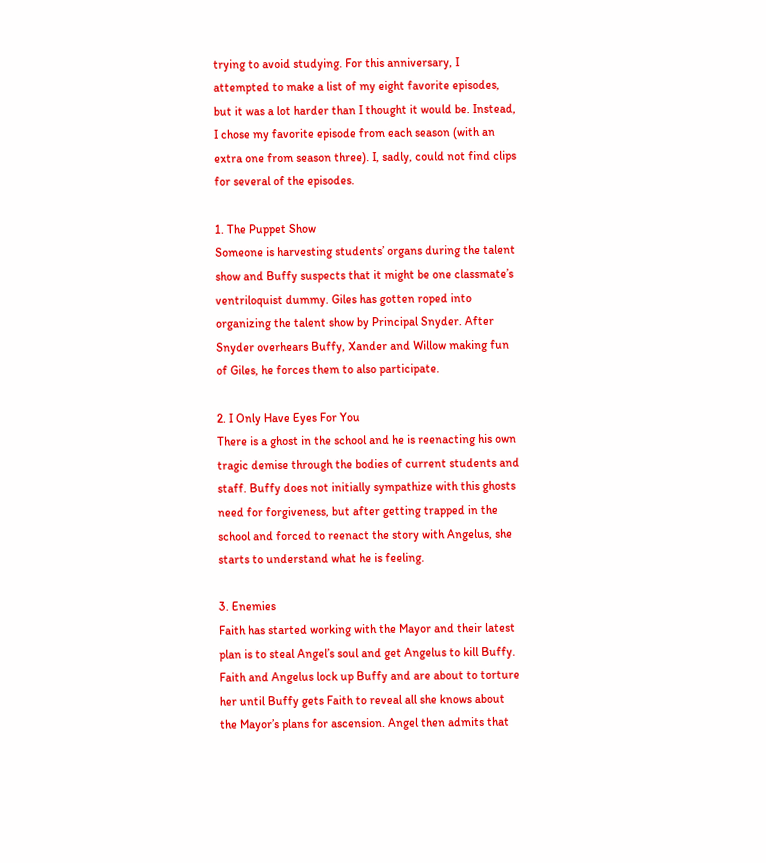trying to avoid studying. For this anniversary, I attempted to make a list of my eight favorite episodes, but it was a lot harder than I thought it would be. Instead, I chose my favorite episode from each season (with an extra one from season three). I, sadly, could not find clips for several of the episodes.

1. The Puppet Show
Someone is harvesting students’ organs during the talent show and Buffy suspects that it might be one classmate’s ventriloquist dummy. Giles has gotten roped into organizing the talent show by Principal Snyder. After Snyder overhears Buffy, Xander and Willow making fun of Giles, he forces them to also participate.

2. I Only Have Eyes For You
There is a ghost in the school and he is reenacting his own tragic demise through the bodies of current students and staff. Buffy does not initially sympathize with this ghosts need for forgiveness, but after getting trapped in the school and forced to reenact the story with Angelus, she starts to understand what he is feeling.

3. Enemies
Faith has started working with the Mayor and their latest plan is to steal Angel’s soul and get Angelus to kill Buffy. Faith and Angelus lock up Buffy and are about to torture her until Buffy gets Faith to reveal all she knows about the Mayor’s plans for ascension. Angel then admits that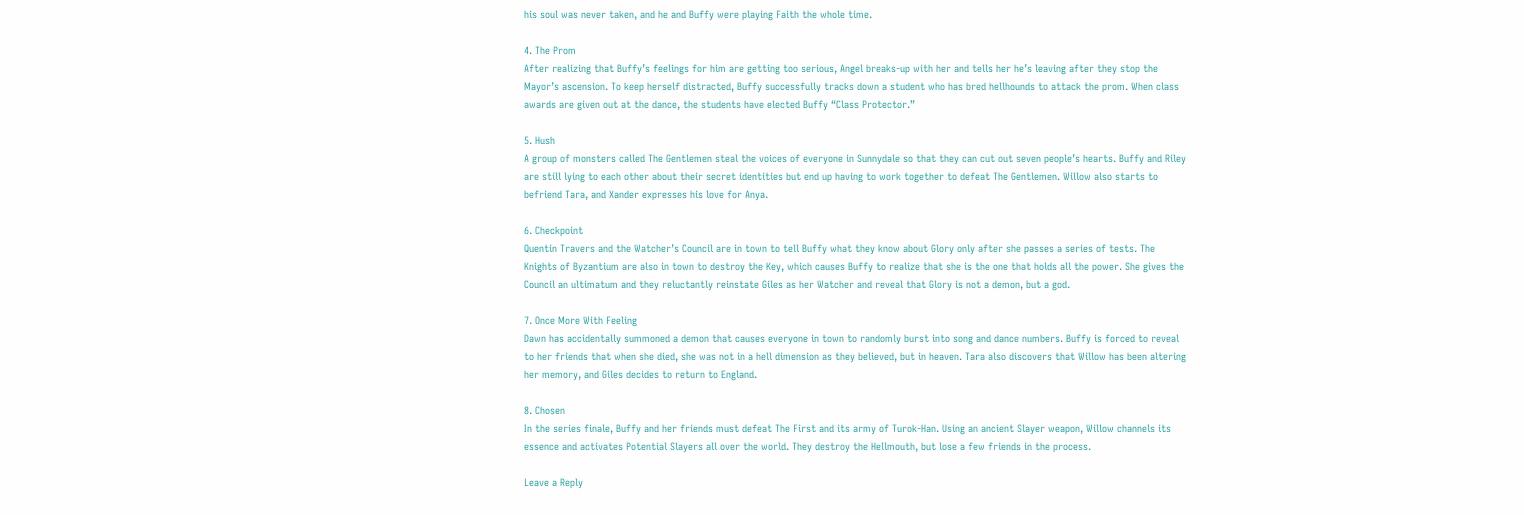his soul was never taken, and he and Buffy were playing Faith the whole time.

4. The Prom
After realizing that Buffy’s feelings for him are getting too serious, Angel breaks-up with her and tells her he’s leaving after they stop the Mayor’s ascension. To keep herself distracted, Buffy successfully tracks down a student who has bred hellhounds to attack the prom. When class awards are given out at the dance, the students have elected Buffy “Class Protector.”

5. Hush
A group of monsters called The Gentlemen steal the voices of everyone in Sunnydale so that they can cut out seven people’s hearts. Buffy and Riley are still lying to each other about their secret identities but end up having to work together to defeat The Gentlemen. Willow also starts to befriend Tara, and Xander expresses his love for Anya.

6. Checkpoint
Quentin Travers and the Watcher’s Council are in town to tell Buffy what they know about Glory only after she passes a series of tests. The Knights of Byzantium are also in town to destroy the Key, which causes Buffy to realize that she is the one that holds all the power. She gives the Council an ultimatum and they reluctantly reinstate Giles as her Watcher and reveal that Glory is not a demon, but a god.

7. Once More With Feeling
Dawn has accidentally summoned a demon that causes everyone in town to randomly burst into song and dance numbers. Buffy is forced to reveal to her friends that when she died, she was not in a hell dimension as they believed, but in heaven. Tara also discovers that Willow has been altering her memory, and Giles decides to return to England.

8. Chosen
In the series finale, Buffy and her friends must defeat The First and its army of Turok-Han. Using an ancient Slayer weapon, Willow channels its essence and activates Potential Slayers all over the world. They destroy the Hellmouth, but lose a few friends in the process.

Leave a Reply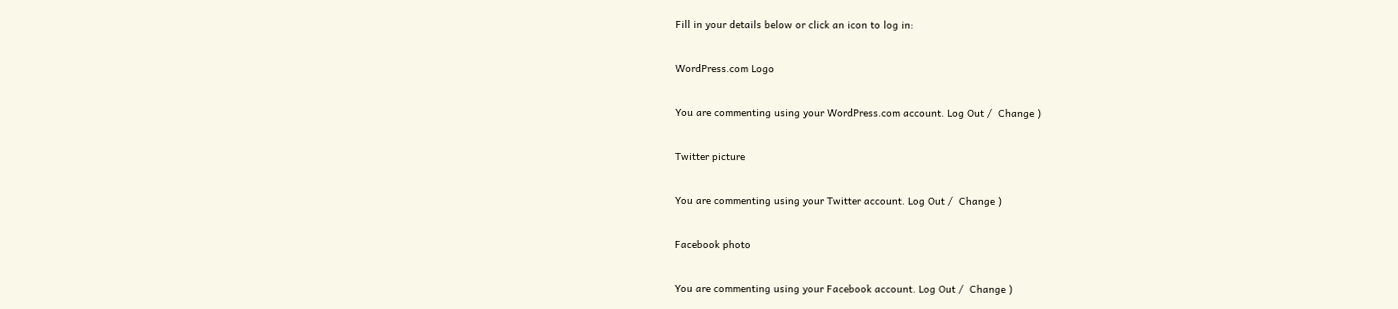Fill in your details below or click an icon to log in:

WordPress.com Logo

You are commenting using your WordPress.com account. Log Out /  Change )

Twitter picture

You are commenting using your Twitter account. Log Out /  Change )

Facebook photo

You are commenting using your Facebook account. Log Out /  Change )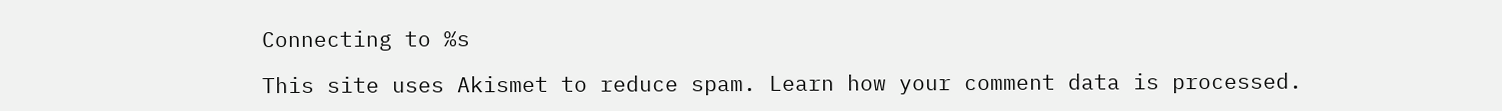Connecting to %s

This site uses Akismet to reduce spam. Learn how your comment data is processed.